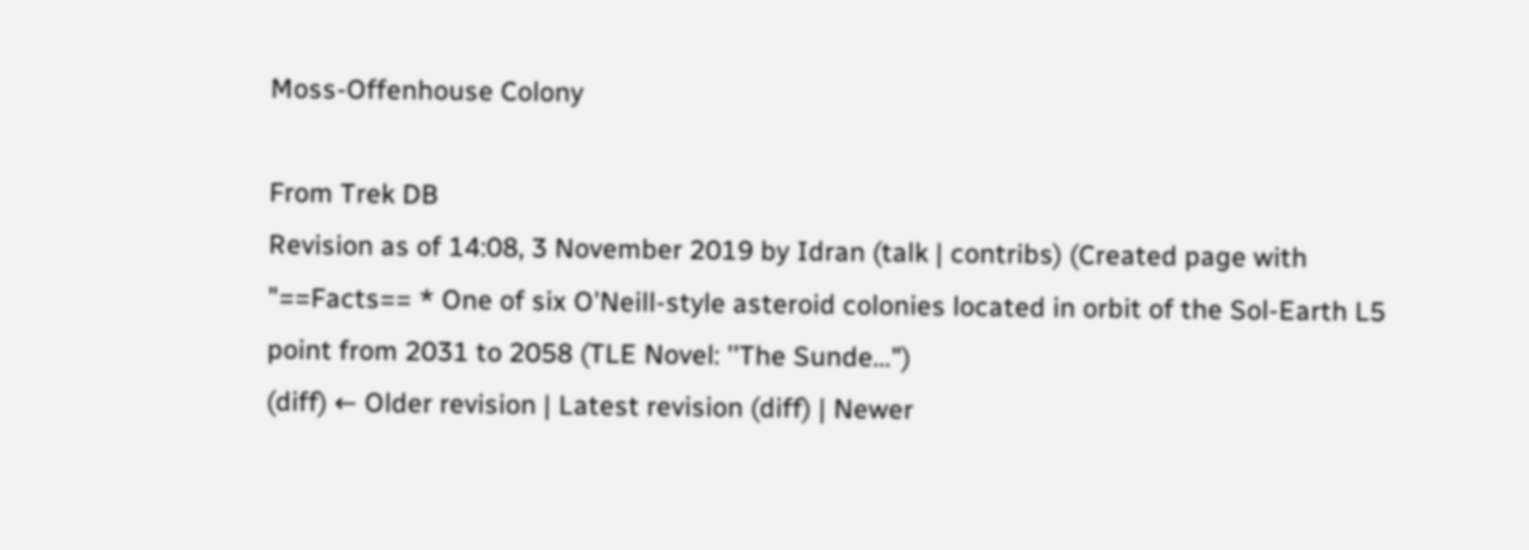Moss-Offenhouse Colony

From Trek DB
Revision as of 14:08, 3 November 2019 by Idran (talk | contribs) (Created page with "==Facts== * One of six O'Neill-style asteroid colonies located in orbit of the Sol-Earth L5 point from 2031 to 2058 (TLE Novel: ''The Sunde...")
(diff) ← Older revision | Latest revision (diff) | Newer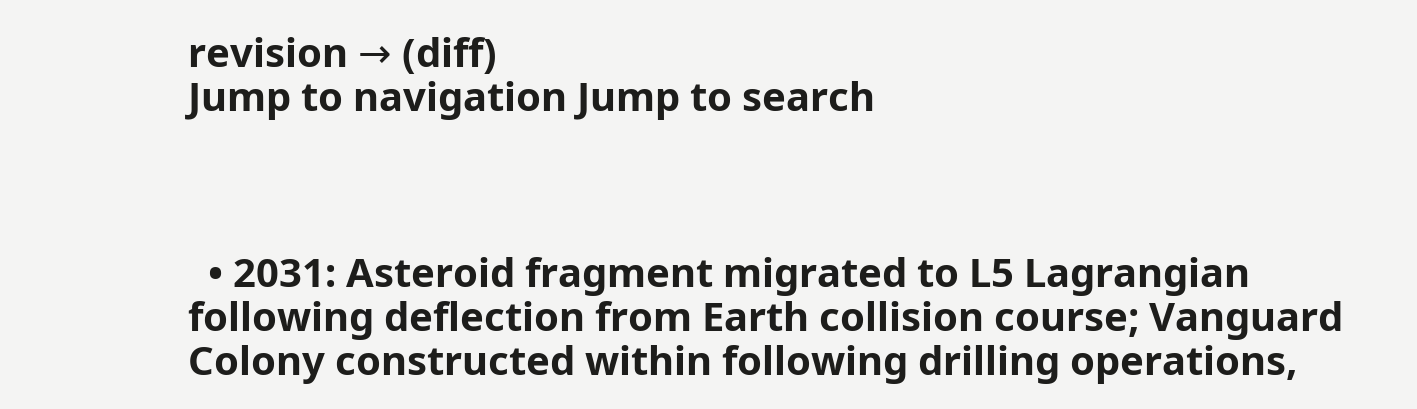revision → (diff)
Jump to navigation Jump to search



  • 2031: Asteroid fragment migrated to L5 Lagrangian following deflection from Earth collision course; Vanguard Colony constructed within following drilling operations,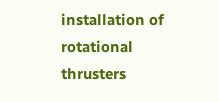installation of rotational thrusters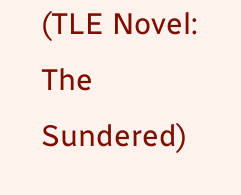(TLE Novel: The Sundered)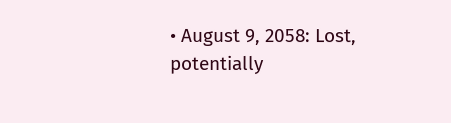• August 9, 2058: Lost, potentially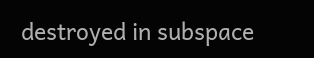destroyed in subspace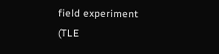field experiment (TLE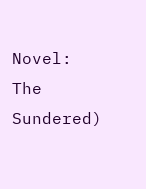Novel: The Sundered)